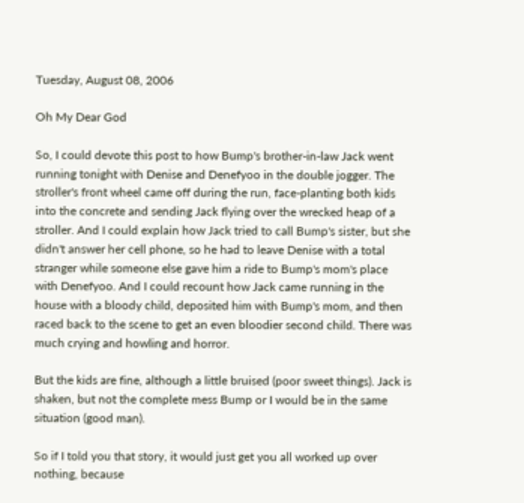Tuesday, August 08, 2006

Oh My Dear God

So, I could devote this post to how Bump's brother-in-law Jack went running tonight with Denise and Denefyoo in the double jogger. The stroller's front wheel came off during the run, face-planting both kids into the concrete and sending Jack flying over the wrecked heap of a stroller. And I could explain how Jack tried to call Bump's sister, but she didn't answer her cell phone, so he had to leave Denise with a total stranger while someone else gave him a ride to Bump's mom's place with Denefyoo. And I could recount how Jack came running in the house with a bloody child, deposited him with Bump's mom, and then raced back to the scene to get an even bloodier second child. There was much crying and howling and horror.

But the kids are fine, although a little bruised (poor sweet things). Jack is shaken, but not the complete mess Bump or I would be in the same situation (good man).

So if I told you that story, it would just get you all worked up over nothing, because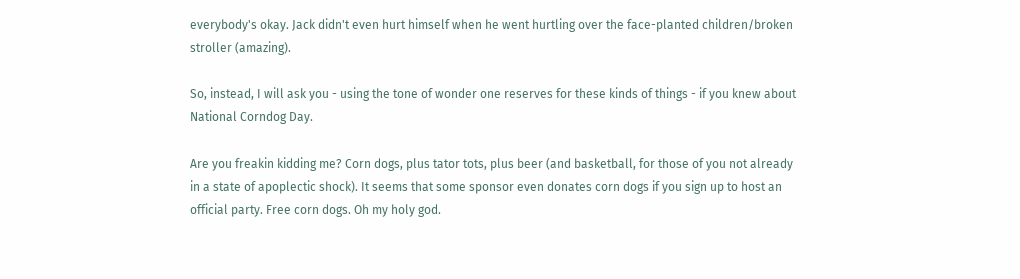everybody's okay. Jack didn't even hurt himself when he went hurtling over the face-planted children/broken stroller (amazing).

So, instead, I will ask you - using the tone of wonder one reserves for these kinds of things - if you knew about National Corndog Day.

Are you freakin kidding me? Corn dogs, plus tator tots, plus beer (and basketball, for those of you not already in a state of apoplectic shock). It seems that some sponsor even donates corn dogs if you sign up to host an official party. Free corn dogs. Oh my holy god.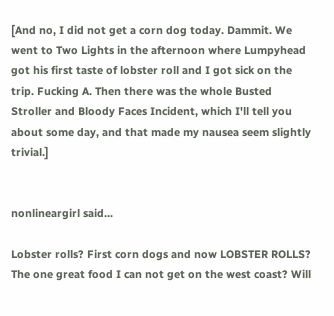[And no, I did not get a corn dog today. Dammit. We went to Two Lights in the afternoon where Lumpyhead got his first taste of lobster roll and I got sick on the trip. Fucking A. Then there was the whole Busted Stroller and Bloody Faces Incident, which I'll tell you about some day, and that made my nausea seem slightly trivial.]


nonlineargirl said...

Lobster rolls? First corn dogs and now LOBSTER ROLLS? The one great food I can not get on the west coast? Will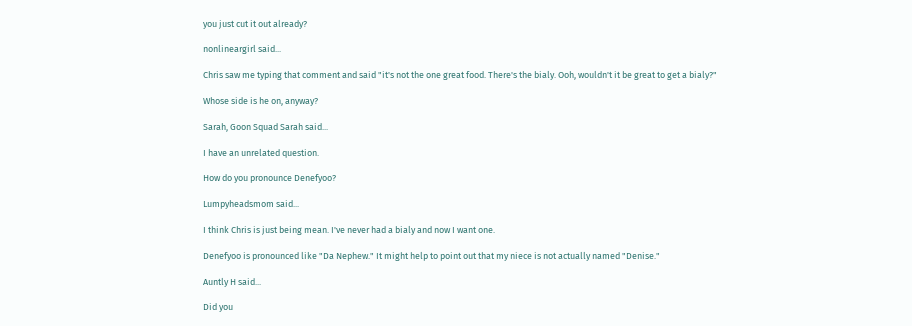you just cut it out already?

nonlineargirl said...

Chris saw me typing that comment and said "it's not the one great food. There's the bialy. Ooh, wouldn't it be great to get a bialy?"

Whose side is he on, anyway?

Sarah, Goon Squad Sarah said...

I have an unrelated question.

How do you pronounce Denefyoo?

Lumpyheadsmom said...

I think Chris is just being mean. I've never had a bialy and now I want one.

Denefyoo is pronounced like "Da Nephew." It might help to point out that my niece is not actually named "Denise."

Auntly H said...

Did you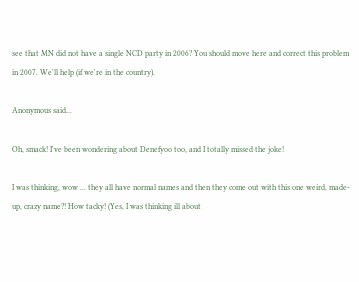see that MN did not have a single NCD party in 2006? You should move here and correct this problem in 2007. We'll help (if we're in the country).

Anonymous said...

Oh, smack! I've been wondering about Denefyoo too, and I totally missed the joke!

I was thinking, wow ... they all have normal names and then they come out with this one weird, made-up, crazy name?! How tacky! (Yes, I was thinking ill about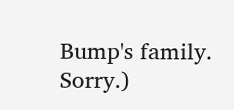Bump's family. Sorry.)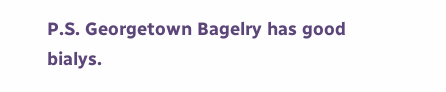P.S. Georgetown Bagelry has good bialys.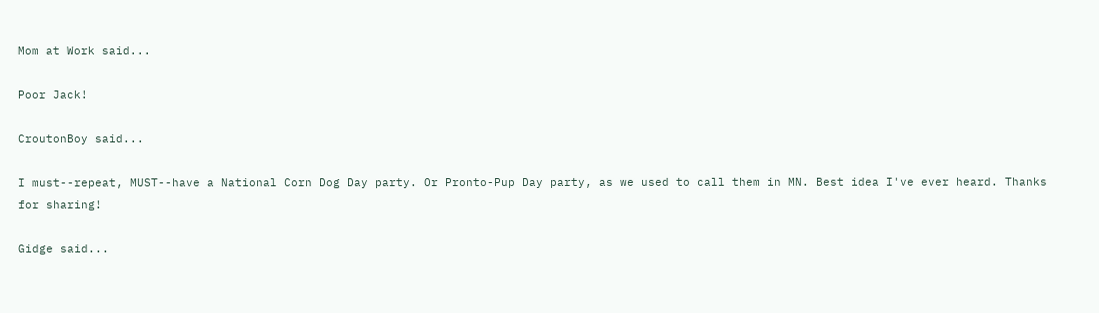Mom at Work said...

Poor Jack!

CroutonBoy said...

I must--repeat, MUST--have a National Corn Dog Day party. Or Pronto-Pup Day party, as we used to call them in MN. Best idea I've ever heard. Thanks for sharing!

Gidge said...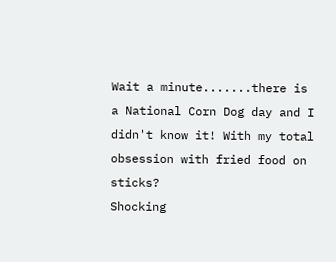Wait a minute.......there is a National Corn Dog day and I didn't know it! With my total obsession with fried food on sticks?
Shocking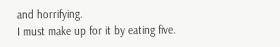and horrifying.
I must make up for it by eating five.